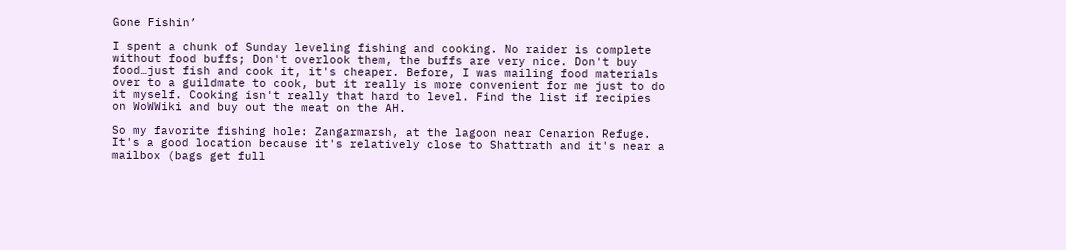Gone Fishin’

I spent a chunk of Sunday leveling fishing and cooking. No raider is complete without food buffs; Don't overlook them, the buffs are very nice. Don't buy food…just fish and cook it, it's cheaper. Before, I was mailing food materials over to a guildmate to cook, but it really is more convenient for me just to do it myself. Cooking isn't really that hard to level. Find the list if recipies on WoWWiki and buy out the meat on the AH.

So my favorite fishing hole: Zangarmarsh, at the lagoon near Cenarion Refuge. It's a good location because it's relatively close to Shattrath and it's near a mailbox (bags get full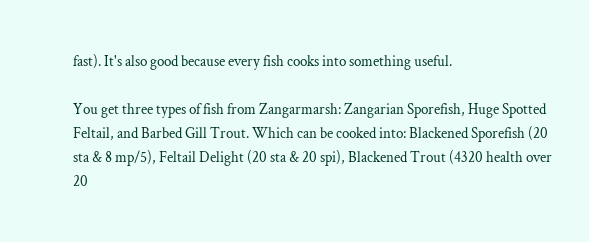fast). It's also good because every fish cooks into something useful.

You get three types of fish from Zangarmarsh: Zangarian Sporefish, Huge Spotted Feltail, and Barbed Gill Trout. Which can be cooked into: Blackened Sporefish (20 sta & 8 mp/5), Feltail Delight (20 sta & 20 spi), Blackened Trout (4320 health over 20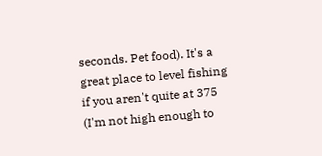seconds. Pet food). It's a great place to level fishing if you aren't quite at 375 (I'm not high enough to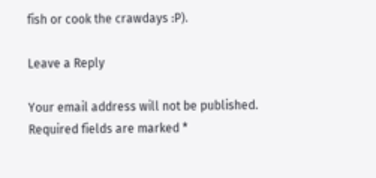fish or cook the crawdays :P).

Leave a Reply

Your email address will not be published. Required fields are marked *